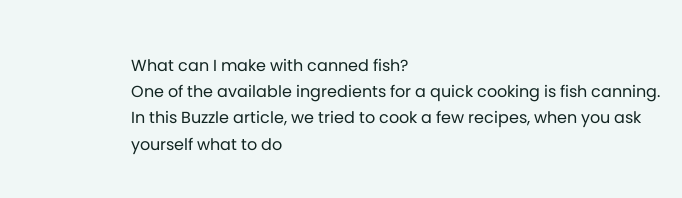What can I make with canned fish?
One of the available ingredients for a quick cooking is fish canning. In this Buzzle article, we tried to cook a few recipes, when you ask yourself what to do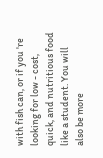with fish can, or if you 're looking for low - cost, quick, and nutritious food like a student. You will also be more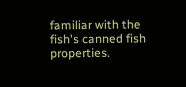familiar with the fish's canned fish properties.